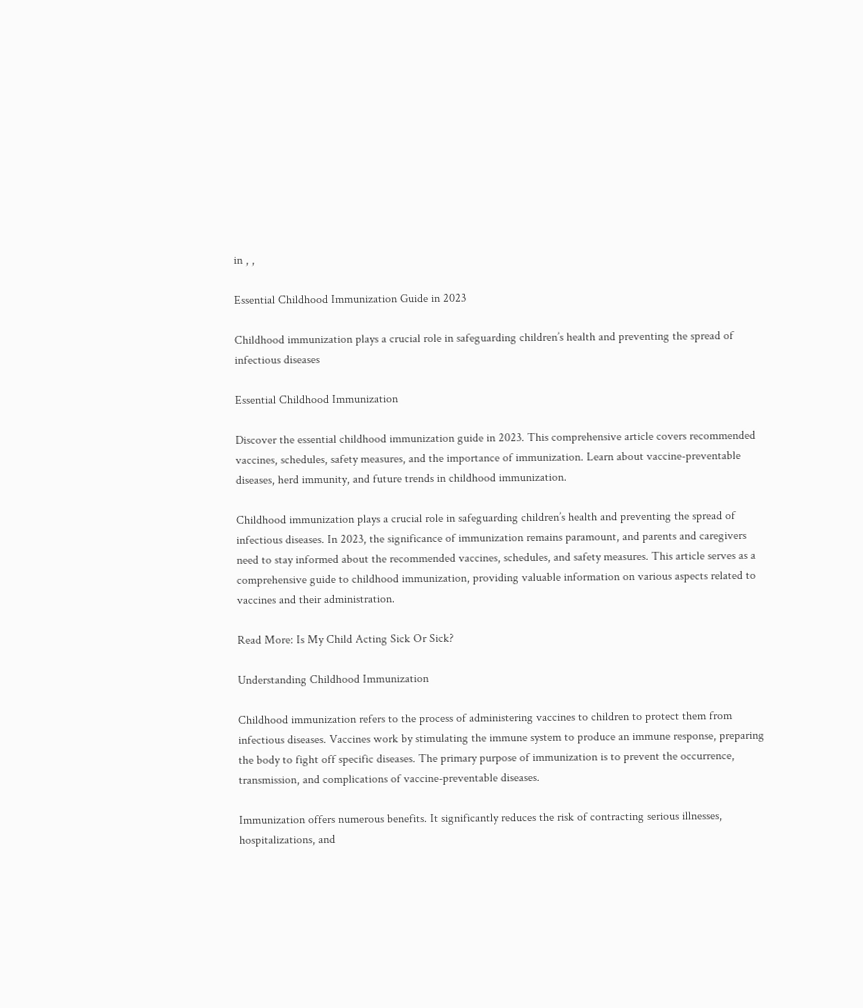in , ,

Essential Childhood Immunization Guide in 2023

Childhood immunization plays a crucial role in safeguarding children’s health and preventing the spread of infectious diseases

Essential Childhood Immunization

Discover the essential childhood immunization guide in 2023. This comprehensive article covers recommended vaccines, schedules, safety measures, and the importance of immunization. Learn about vaccine-preventable diseases, herd immunity, and future trends in childhood immunization.

Childhood immunization plays a crucial role in safeguarding children’s health and preventing the spread of infectious diseases. In 2023, the significance of immunization remains paramount, and parents and caregivers need to stay informed about the recommended vaccines, schedules, and safety measures. This article serves as a comprehensive guide to childhood immunization, providing valuable information on various aspects related to vaccines and their administration.

Read More: Is My Child Acting Sick Or Sick?

Understanding Childhood Immunization

Childhood immunization refers to the process of administering vaccines to children to protect them from infectious diseases. Vaccines work by stimulating the immune system to produce an immune response, preparing the body to fight off specific diseases. The primary purpose of immunization is to prevent the occurrence, transmission, and complications of vaccine-preventable diseases.

Immunization offers numerous benefits. It significantly reduces the risk of contracting serious illnesses, hospitalizations, and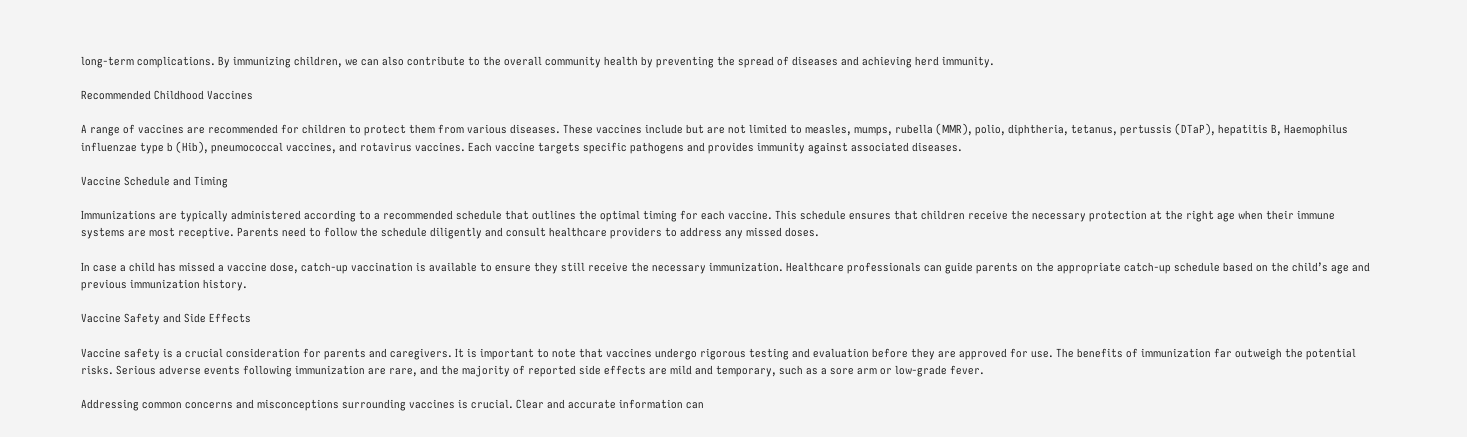long-term complications. By immunizing children, we can also contribute to the overall community health by preventing the spread of diseases and achieving herd immunity.

Recommended Childhood Vaccines

A range of vaccines are recommended for children to protect them from various diseases. These vaccines include but are not limited to measles, mumps, rubella (MMR), polio, diphtheria, tetanus, pertussis (DTaP), hepatitis B, Haemophilus influenzae type b (Hib), pneumococcal vaccines, and rotavirus vaccines. Each vaccine targets specific pathogens and provides immunity against associated diseases.

Vaccine Schedule and Timing

Immunizations are typically administered according to a recommended schedule that outlines the optimal timing for each vaccine. This schedule ensures that children receive the necessary protection at the right age when their immune systems are most receptive. Parents need to follow the schedule diligently and consult healthcare providers to address any missed doses.

In case a child has missed a vaccine dose, catch-up vaccination is available to ensure they still receive the necessary immunization. Healthcare professionals can guide parents on the appropriate catch-up schedule based on the child’s age and previous immunization history.

Vaccine Safety and Side Effects

Vaccine safety is a crucial consideration for parents and caregivers. It is important to note that vaccines undergo rigorous testing and evaluation before they are approved for use. The benefits of immunization far outweigh the potential risks. Serious adverse events following immunization are rare, and the majority of reported side effects are mild and temporary, such as a sore arm or low-grade fever.

Addressing common concerns and misconceptions surrounding vaccines is crucial. Clear and accurate information can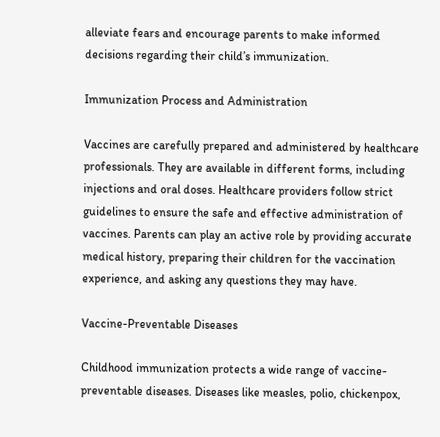alleviate fears and encourage parents to make informed decisions regarding their child’s immunization.

Immunization Process and Administration

Vaccines are carefully prepared and administered by healthcare professionals. They are available in different forms, including injections and oral doses. Healthcare providers follow strict guidelines to ensure the safe and effective administration of vaccines. Parents can play an active role by providing accurate medical history, preparing their children for the vaccination experience, and asking any questions they may have.

Vaccine-Preventable Diseases

Childhood immunization protects a wide range of vaccine-preventable diseases. Diseases like measles, polio, chickenpox,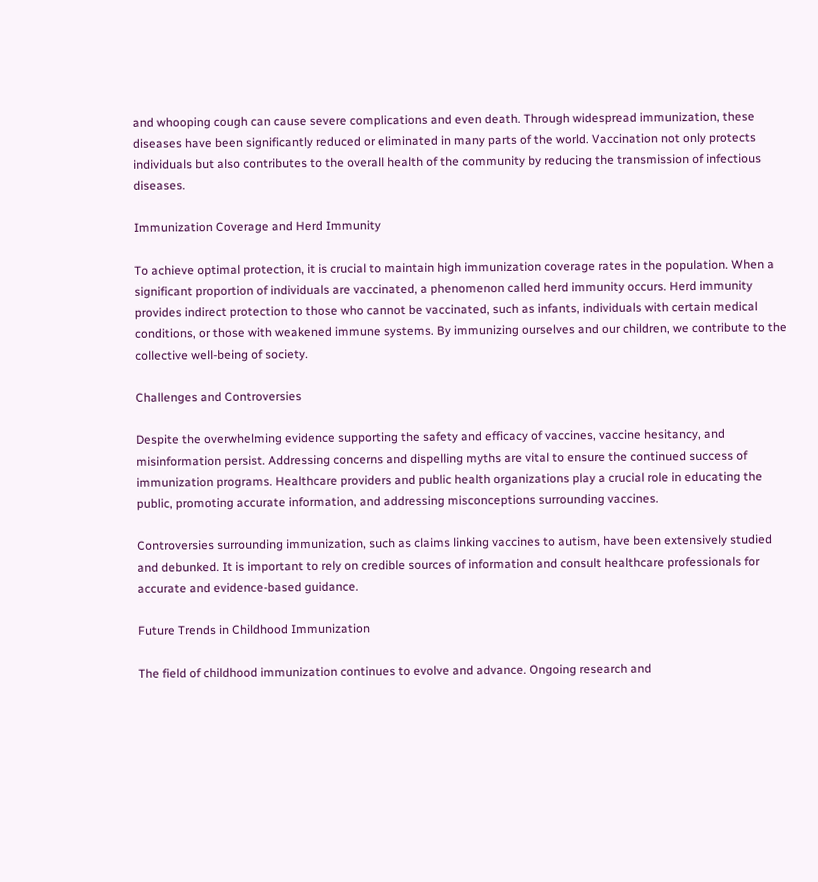and whooping cough can cause severe complications and even death. Through widespread immunization, these diseases have been significantly reduced or eliminated in many parts of the world. Vaccination not only protects individuals but also contributes to the overall health of the community by reducing the transmission of infectious diseases.

Immunization Coverage and Herd Immunity

To achieve optimal protection, it is crucial to maintain high immunization coverage rates in the population. When a significant proportion of individuals are vaccinated, a phenomenon called herd immunity occurs. Herd immunity provides indirect protection to those who cannot be vaccinated, such as infants, individuals with certain medical conditions, or those with weakened immune systems. By immunizing ourselves and our children, we contribute to the collective well-being of society.

Challenges and Controversies

Despite the overwhelming evidence supporting the safety and efficacy of vaccines, vaccine hesitancy, and misinformation persist. Addressing concerns and dispelling myths are vital to ensure the continued success of immunization programs. Healthcare providers and public health organizations play a crucial role in educating the public, promoting accurate information, and addressing misconceptions surrounding vaccines.

Controversies surrounding immunization, such as claims linking vaccines to autism, have been extensively studied and debunked. It is important to rely on credible sources of information and consult healthcare professionals for accurate and evidence-based guidance.

Future Trends in Childhood Immunization

The field of childhood immunization continues to evolve and advance. Ongoing research and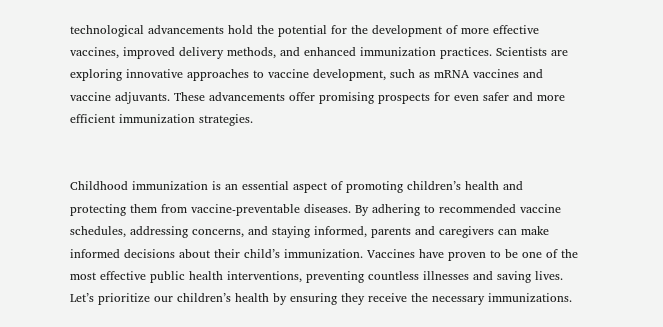technological advancements hold the potential for the development of more effective vaccines, improved delivery methods, and enhanced immunization practices. Scientists are exploring innovative approaches to vaccine development, such as mRNA vaccines and vaccine adjuvants. These advancements offer promising prospects for even safer and more efficient immunization strategies.


Childhood immunization is an essential aspect of promoting children’s health and protecting them from vaccine-preventable diseases. By adhering to recommended vaccine schedules, addressing concerns, and staying informed, parents and caregivers can make informed decisions about their child’s immunization. Vaccines have proven to be one of the most effective public health interventions, preventing countless illnesses and saving lives. Let’s prioritize our children’s health by ensuring they receive the necessary immunizations.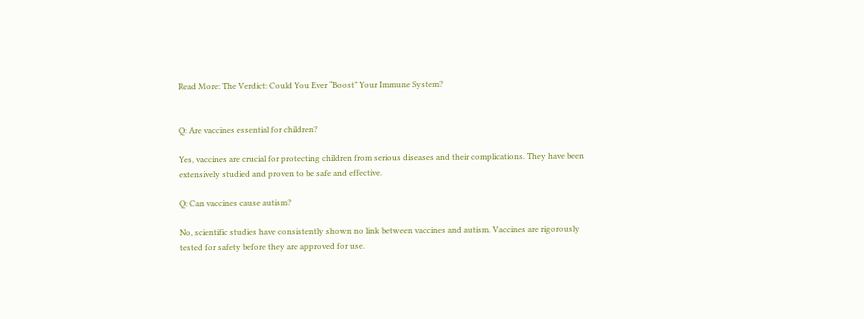Read More: The Verdict: Could You Ever “Boost” Your Immune System?


Q: Are vaccines essential for children?

Yes, vaccines are crucial for protecting children from serious diseases and their complications. They have been extensively studied and proven to be safe and effective.

Q: Can vaccines cause autism?

No, scientific studies have consistently shown no link between vaccines and autism. Vaccines are rigorously tested for safety before they are approved for use.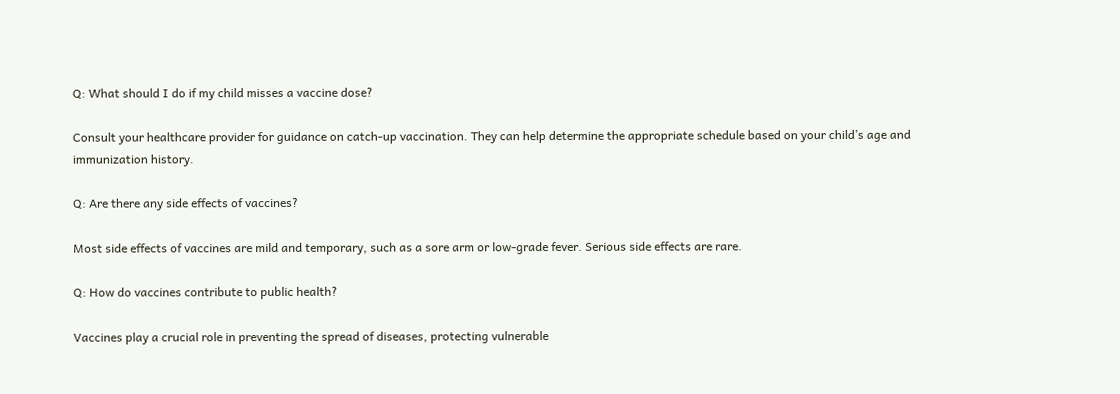Q: What should I do if my child misses a vaccine dose?

Consult your healthcare provider for guidance on catch-up vaccination. They can help determine the appropriate schedule based on your child’s age and immunization history.

Q: Are there any side effects of vaccines?

Most side effects of vaccines are mild and temporary, such as a sore arm or low-grade fever. Serious side effects are rare.

Q: How do vaccines contribute to public health?

Vaccines play a crucial role in preventing the spread of diseases, protecting vulnerable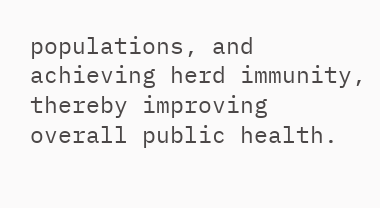populations, and achieving herd immunity, thereby improving overall public health.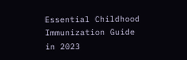Essential Childhood Immunization Guide in 2023